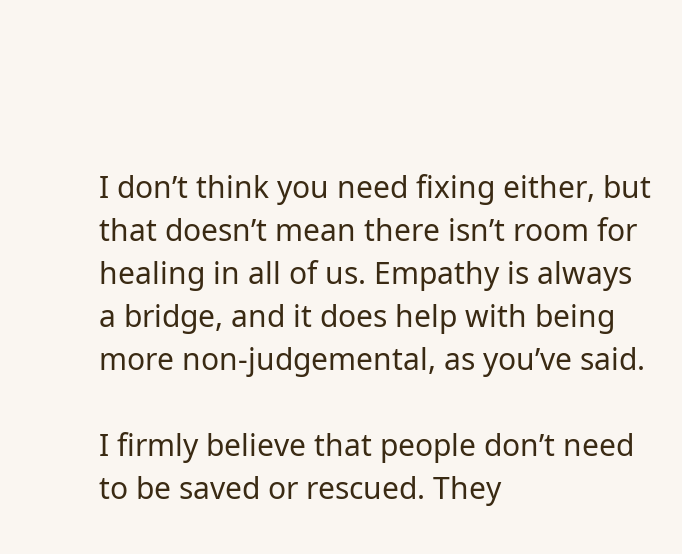I don’t think you need fixing either, but that doesn’t mean there isn’t room for healing in all of us. Empathy is always a bridge, and it does help with being more non-judgemental, as you’ve said.

I firmly believe that people don’t need to be saved or rescued. They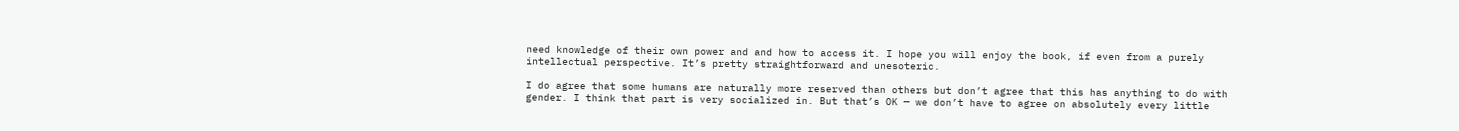need knowledge of their own power and and how to access it. I hope you will enjoy the book, if even from a purely intellectual perspective. It’s pretty straightforward and unesoteric.

I do agree that some humans are naturally more reserved than others but don’t agree that this has anything to do with gender. I think that part is very socialized in. But that’s OK — we don’t have to agree on absolutely every little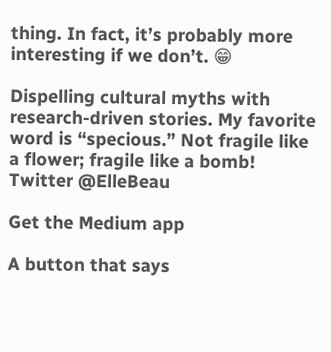thing. In fact, it’s probably more interesting if we don’t. 😁

Dispelling cultural myths with research-driven stories. My favorite word is “specious.” Not fragile like a flower; fragile like a bomb! Twitter @ElleBeau

Get the Medium app

A button that says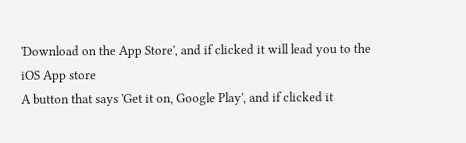'Download on the App Store', and if clicked it will lead you to the iOS App store
A button that says 'Get it on, Google Play', and if clicked it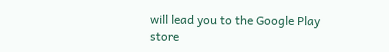will lead you to the Google Play store